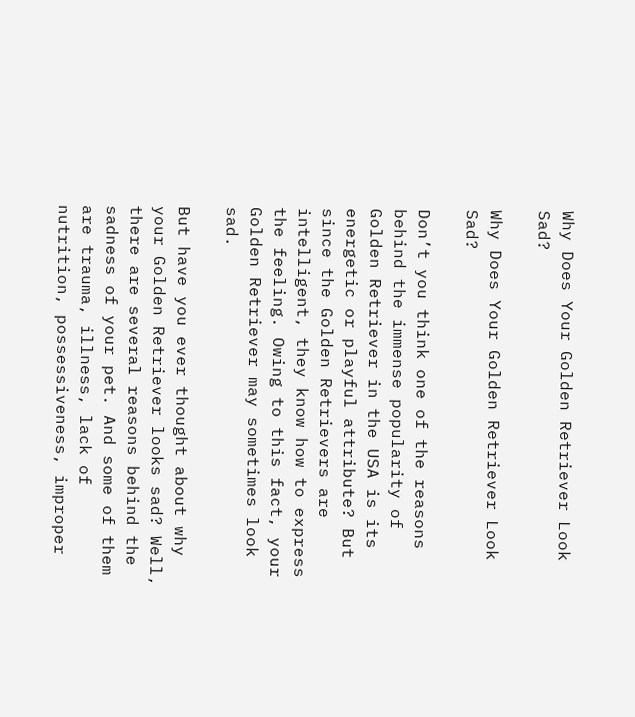Why Does Your Golden Retriever Look Sad?

Why Does Your Golden Retriever Look Sad?

Don’t you think one of the reasons behind the immense popularity of Golden Retriever in the USA is its energetic or playful attribute? But since the Golden Retrievers are intelligent, they know how to express the feeling. Owing to this fact, your Golden Retriever may sometimes look sad.

But have you ever thought about why your Golden Retriever looks sad? Well, there are several reasons behind the sadness of your pet. And some of them are trauma, illness, lack of nutrition, possessiveness, improper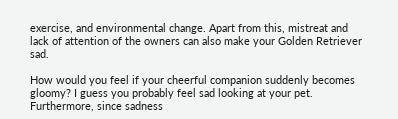exercise, and environmental change. Apart from this, mistreat and lack of attention of the owners can also make your Golden Retriever sad.

How would you feel if your cheerful companion suddenly becomes gloomy? I guess you probably feel sad looking at your pet. Furthermore, since sadness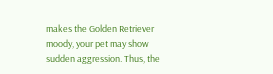makes the Golden Retriever moody, your pet may show sudden aggression. Thus, the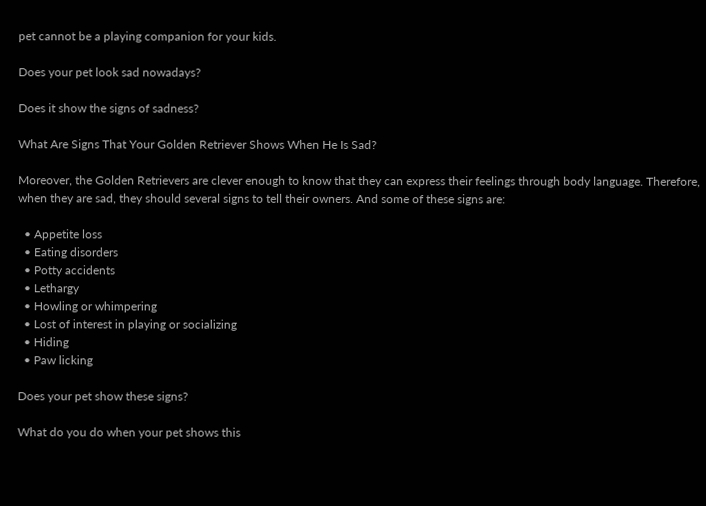pet cannot be a playing companion for your kids.

Does your pet look sad nowadays?

Does it show the signs of sadness?

What Are Signs That Your Golden Retriever Shows When He Is Sad?

Moreover, the Golden Retrievers are clever enough to know that they can express their feelings through body language. Therefore, when they are sad, they should several signs to tell their owners. And some of these signs are:

  • Appetite loss
  • Eating disorders
  • Potty accidents
  • Lethargy
  • Howling or whimpering
  • Lost of interest in playing or socializing
  • Hiding
  • Paw licking

Does your pet show these signs?

What do you do when your pet shows this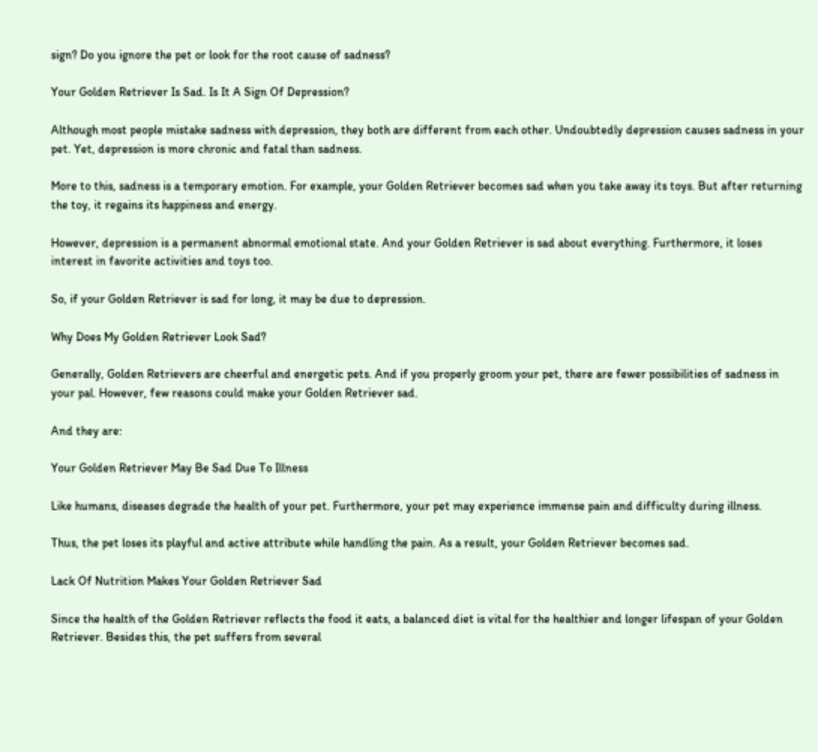sign? Do you ignore the pet or look for the root cause of sadness?

Your Golden Retriever Is Sad. Is It A Sign Of Depression?

Although most people mistake sadness with depression, they both are different from each other. Undoubtedly depression causes sadness in your pet. Yet, depression is more chronic and fatal than sadness.

More to this, sadness is a temporary emotion. For example, your Golden Retriever becomes sad when you take away its toys. But after returning the toy, it regains its happiness and energy.

However, depression is a permanent abnormal emotional state. And your Golden Retriever is sad about everything. Furthermore, it loses interest in favorite activities and toys too.

So, if your Golden Retriever is sad for long, it may be due to depression.

Why Does My Golden Retriever Look Sad?

Generally, Golden Retrievers are cheerful and energetic pets. And if you properly groom your pet, there are fewer possibilities of sadness in your pal. However, few reasons could make your Golden Retriever sad.

And they are:

Your Golden Retriever May Be Sad Due To Illness

Like humans, diseases degrade the health of your pet. Furthermore, your pet may experience immense pain and difficulty during illness.

Thus, the pet loses its playful and active attribute while handling the pain. As a result, your Golden Retriever becomes sad.

Lack Of Nutrition Makes Your Golden Retriever Sad

Since the health of the Golden Retriever reflects the food it eats, a balanced diet is vital for the healthier and longer lifespan of your Golden Retriever. Besides this, the pet suffers from several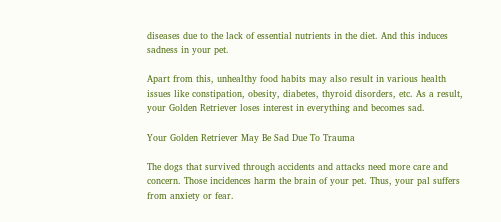diseases due to the lack of essential nutrients in the diet. And this induces sadness in your pet.

Apart from this, unhealthy food habits may also result in various health issues like constipation, obesity, diabetes, thyroid disorders, etc. As a result, your Golden Retriever loses interest in everything and becomes sad.

Your Golden Retriever May Be Sad Due To Trauma

The dogs that survived through accidents and attacks need more care and concern. Those incidences harm the brain of your pet. Thus, your pal suffers from anxiety or fear.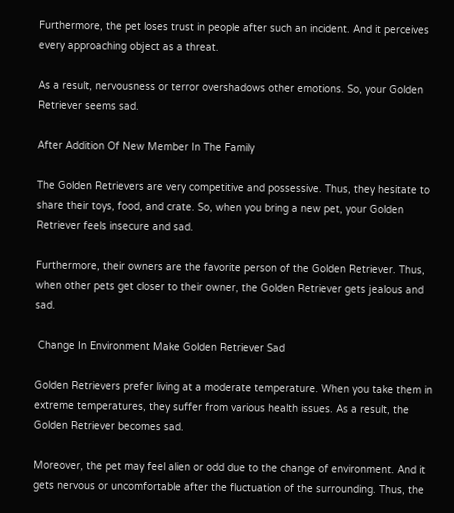Furthermore, the pet loses trust in people after such an incident. And it perceives every approaching object as a threat.

As a result, nervousness or terror overshadows other emotions. So, your Golden Retriever seems sad.

After Addition Of New Member In The Family

The Golden Retrievers are very competitive and possessive. Thus, they hesitate to share their toys, food, and crate. So, when you bring a new pet, your Golden Retriever feels insecure and sad.

Furthermore, their owners are the favorite person of the Golden Retriever. Thus, when other pets get closer to their owner, the Golden Retriever gets jealous and sad.

 Change In Environment Make Golden Retriever Sad

Golden Retrievers prefer living at a moderate temperature. When you take them in extreme temperatures, they suffer from various health issues. As a result, the Golden Retriever becomes sad.

Moreover, the pet may feel alien or odd due to the change of environment. And it gets nervous or uncomfortable after the fluctuation of the surrounding. Thus, the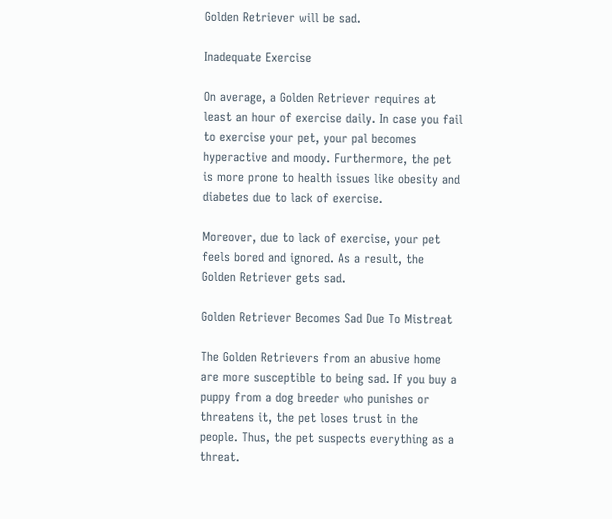Golden Retriever will be sad.

Inadequate Exercise

On average, a Golden Retriever requires at least an hour of exercise daily. In case you fail to exercise your pet, your pal becomes hyperactive and moody. Furthermore, the pet is more prone to health issues like obesity and diabetes due to lack of exercise.

Moreover, due to lack of exercise, your pet feels bored and ignored. As a result, the Golden Retriever gets sad.

Golden Retriever Becomes Sad Due To Mistreat

The Golden Retrievers from an abusive home are more susceptible to being sad. If you buy a puppy from a dog breeder who punishes or threatens it, the pet loses trust in the people. Thus, the pet suspects everything as a threat.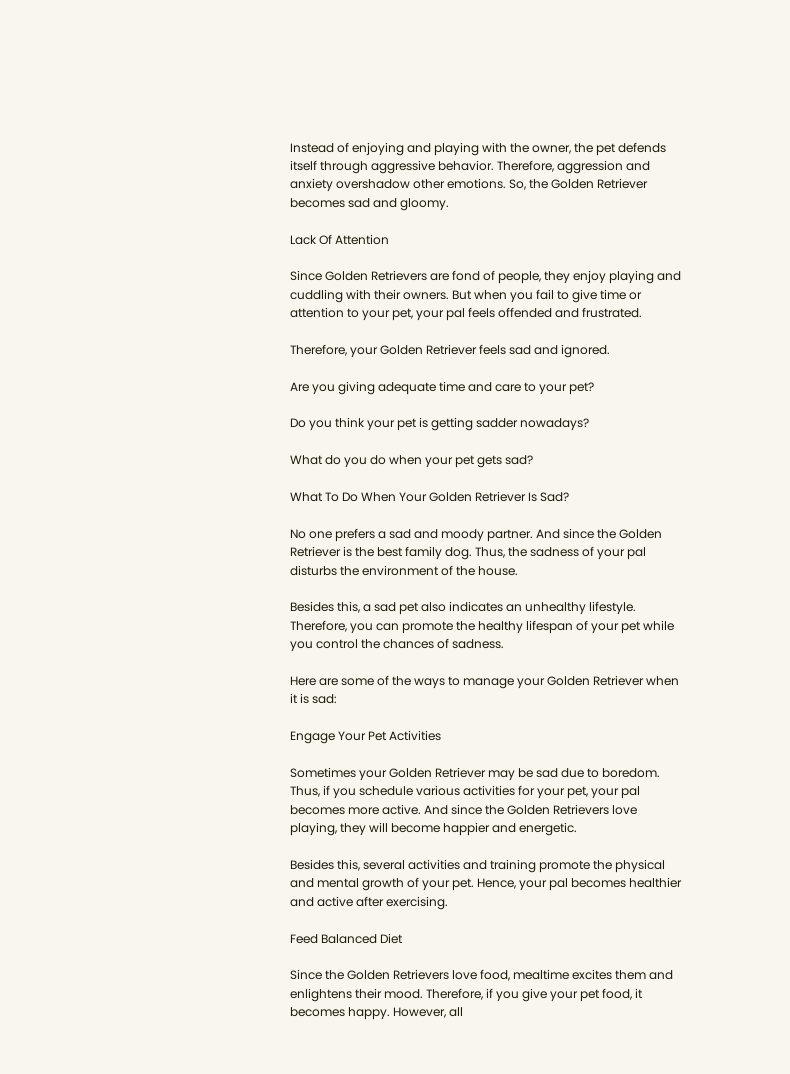Instead of enjoying and playing with the owner, the pet defends itself through aggressive behavior. Therefore, aggression and anxiety overshadow other emotions. So, the Golden Retriever becomes sad and gloomy.

Lack Of Attention

Since Golden Retrievers are fond of people, they enjoy playing and cuddling with their owners. But when you fail to give time or attention to your pet, your pal feels offended and frustrated.

Therefore, your Golden Retriever feels sad and ignored.

Are you giving adequate time and care to your pet?

Do you think your pet is getting sadder nowadays?

What do you do when your pet gets sad?

What To Do When Your Golden Retriever Is Sad?

No one prefers a sad and moody partner. And since the Golden Retriever is the best family dog. Thus, the sadness of your pal disturbs the environment of the house.

Besides this, a sad pet also indicates an unhealthy lifestyle. Therefore, you can promote the healthy lifespan of your pet while you control the chances of sadness.

Here are some of the ways to manage your Golden Retriever when it is sad:

Engage Your Pet Activities

Sometimes your Golden Retriever may be sad due to boredom. Thus, if you schedule various activities for your pet, your pal becomes more active. And since the Golden Retrievers love playing, they will become happier and energetic.

Besides this, several activities and training promote the physical and mental growth of your pet. Hence, your pal becomes healthier and active after exercising.

Feed Balanced Diet

Since the Golden Retrievers love food, mealtime excites them and enlightens their mood. Therefore, if you give your pet food, it becomes happy. However, all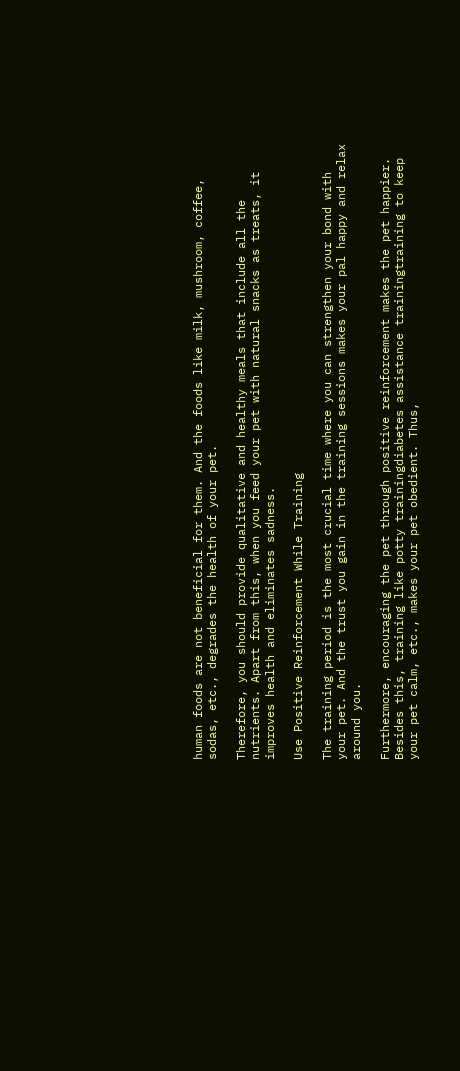human foods are not beneficial for them. And the foods like milk, mushroom, coffee, sodas, etc., degrades the health of your pet.

Therefore, you should provide qualitative and healthy meals that include all the nutrients. Apart from this, when you feed your pet with natural snacks as treats, it improves health and eliminates sadness.

Use Positive Reinforcement While Training

The training period is the most crucial time where you can strengthen your bond with your pet. And the trust you gain in the training sessions makes your pal happy and relax around you.

Furthermore, encouraging the pet through positive reinforcement makes the pet happier. Besides this, training like potty trainingdiabetes assistance trainingtraining to keep your pet calm, etc., makes your pet obedient. Thus,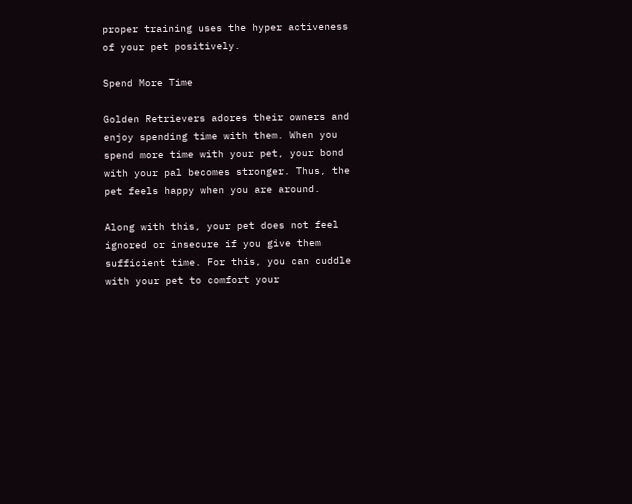proper training uses the hyper activeness of your pet positively.

Spend More Time

Golden Retrievers adores their owners and enjoy spending time with them. When you spend more time with your pet, your bond with your pal becomes stronger. Thus, the pet feels happy when you are around.

Along with this, your pet does not feel ignored or insecure if you give them sufficient time. For this, you can cuddle with your pet to comfort your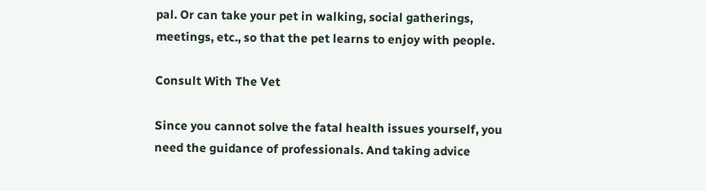pal. Or can take your pet in walking, social gatherings, meetings, etc., so that the pet learns to enjoy with people.

Consult With The Vet

Since you cannot solve the fatal health issues yourself, you need the guidance of professionals. And taking advice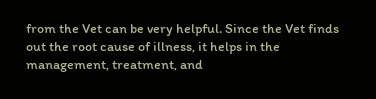from the Vet can be very helpful. Since the Vet finds out the root cause of illness, it helps in the management, treatment, and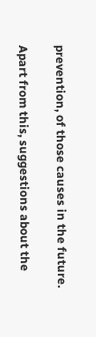prevention, of those causes in the future.

Apart from this, suggestions about the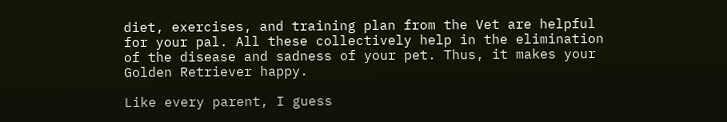diet, exercises, and training plan from the Vet are helpful for your pal. All these collectively help in the elimination of the disease and sadness of your pet. Thus, it makes your Golden Retriever happy.

Like every parent, I guess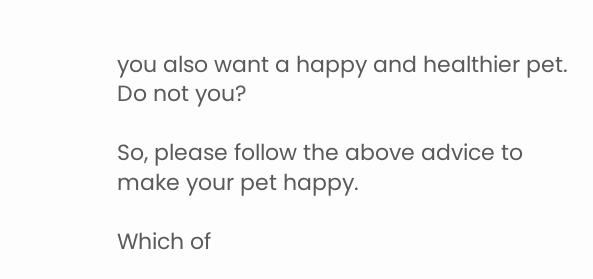you also want a happy and healthier pet. Do not you?

So, please follow the above advice to make your pet happy.

Which of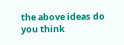the above ideas do you think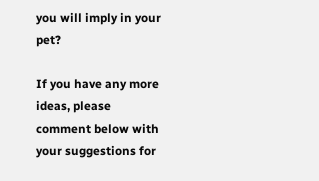you will imply in your pet?

If you have any more ideas, please comment below with your suggestions for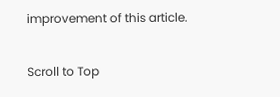improvement of this article.

Scroll to Top